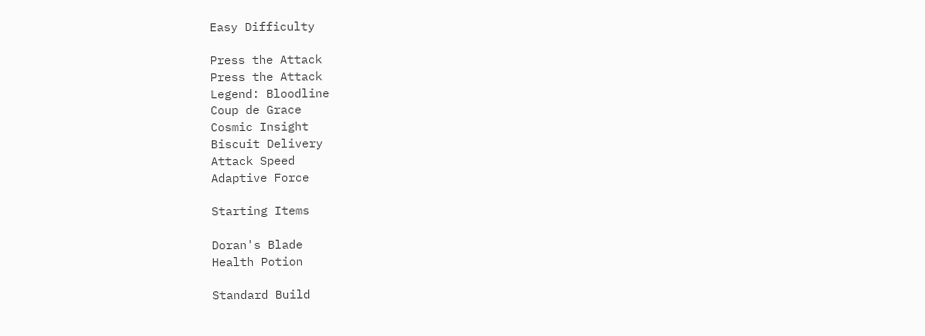Easy Difficulty

Press the Attack
Press the Attack
Legend: Bloodline
Coup de Grace
Cosmic Insight
Biscuit Delivery
Attack Speed
Adaptive Force

Starting Items

Doran's Blade
Health Potion

Standard Build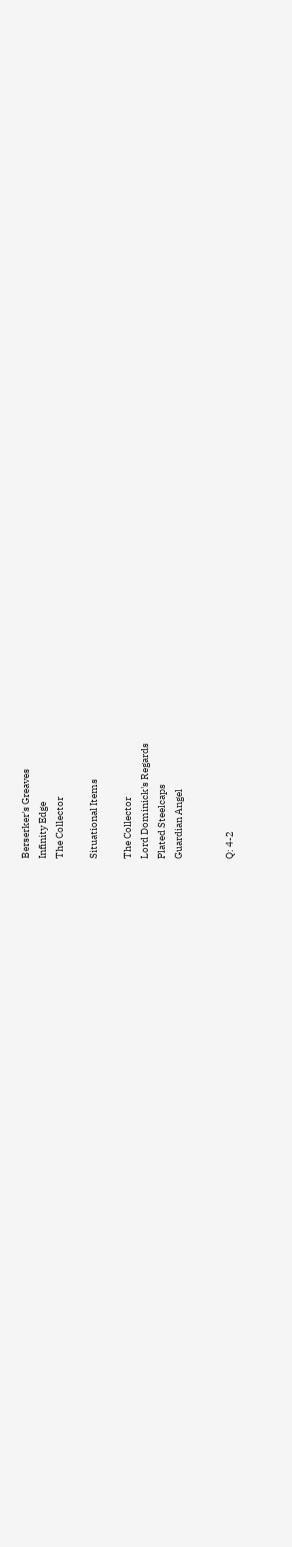Berserker's Greaves
Infinity Edge
The Collector

Situational Items

The Collector
Lord Dominick's Regards
Plated Steelcaps
Guardian Angel


Q: 4-2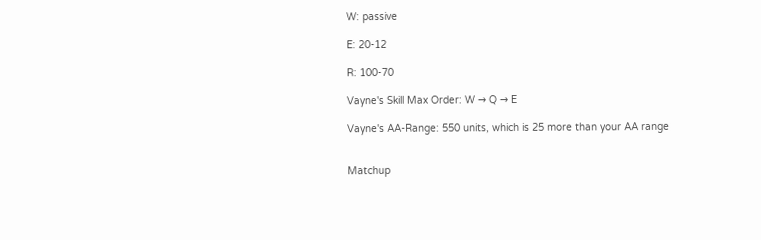W: passive

E: 20-12

R: 100-70

Vayne's Skill Max Order: W → Q → E

Vayne's AA-Range: 550 units, which is 25 more than your AA range


Matchup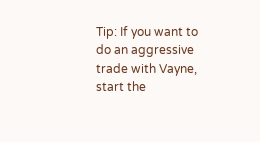Tip: If you want to do an aggressive trade with Vayne, start the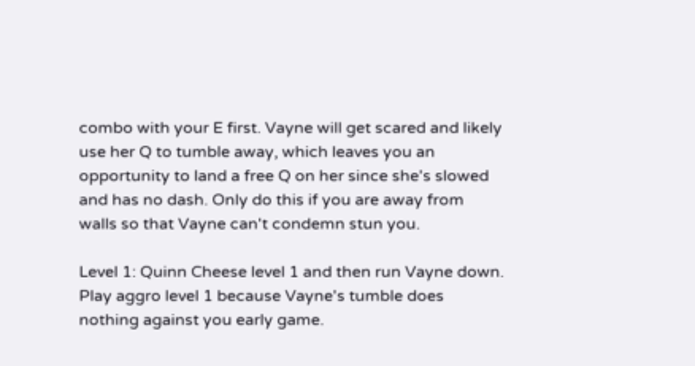combo with your E first. Vayne will get scared and likely use her Q to tumble away, which leaves you an opportunity to land a free Q on her since she's slowed and has no dash. Only do this if you are away from walls so that Vayne can't condemn stun you.

Level 1: Quinn Cheese level 1 and then run Vayne down. Play aggro level 1 because Vayne's tumble does nothing against you early game.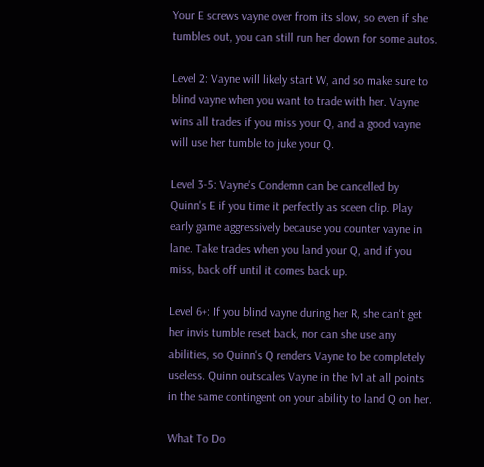Your E screws vayne over from its slow, so even if she tumbles out, you can still run her down for some autos.

Level 2: Vayne will likely start W, and so make sure to blind vayne when you want to trade with her. Vayne wins all trades if you miss your Q, and a good vayne will use her tumble to juke your Q.

Level 3-5: Vayne's Condemn can be cancelled by Quinn's E if you time it perfectly as sceen clip. Play early game aggressively because you counter vayne in lane. Take trades when you land your Q, and if you miss, back off until it comes back up.

Level 6+: If you blind vayne during her R, she can't get her invis tumble reset back, nor can she use any abilities, so Quinn's Q renders Vayne to be completely useless. Quinn outscales Vayne in the 1v1 at all points in the same contingent on your ability to land Q on her.

What To Do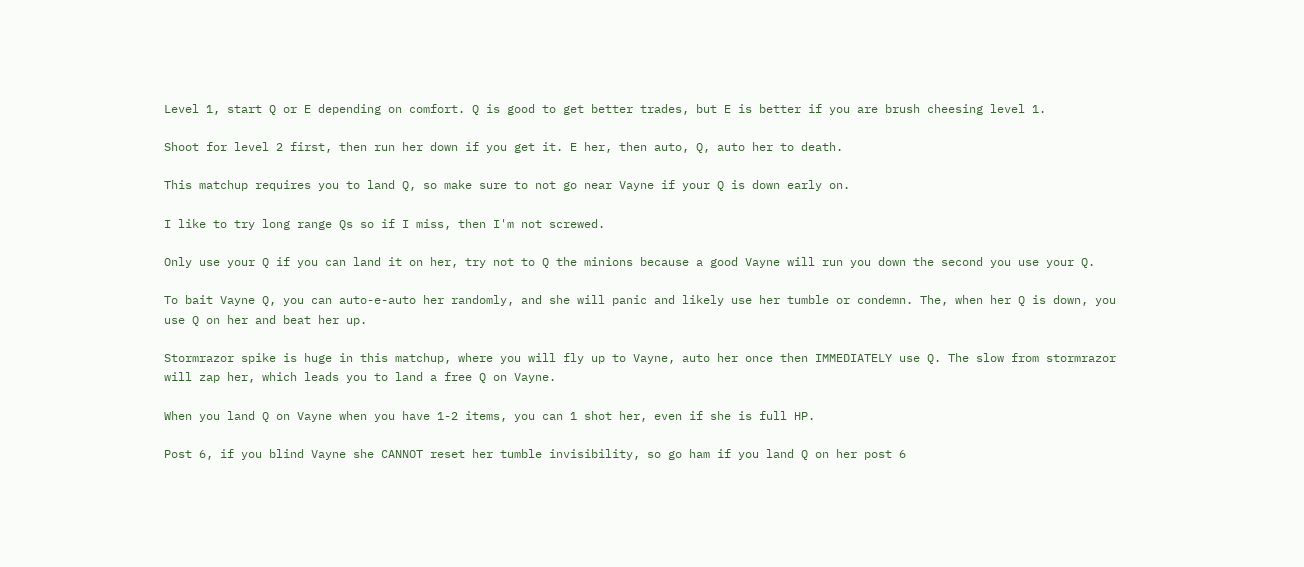Level 1, start Q or E depending on comfort. Q is good to get better trades, but E is better if you are brush cheesing level 1.

Shoot for level 2 first, then run her down if you get it. E her, then auto, Q, auto her to death.

This matchup requires you to land Q, so make sure to not go near Vayne if your Q is down early on.

I like to try long range Qs so if I miss, then I'm not screwed.

Only use your Q if you can land it on her, try not to Q the minions because a good Vayne will run you down the second you use your Q.

To bait Vayne Q, you can auto-e-auto her randomly, and she will panic and likely use her tumble or condemn. The, when her Q is down, you use Q on her and beat her up.

Stormrazor spike is huge in this matchup, where you will fly up to Vayne, auto her once then IMMEDIATELY use Q. The slow from stormrazor will zap her, which leads you to land a free Q on Vayne.

When you land Q on Vayne when you have 1-2 items, you can 1 shot her, even if she is full HP.

Post 6, if you blind Vayne she CANNOT reset her tumble invisibility, so go ham if you land Q on her post 6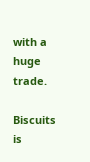with a huge trade.

Biscuits is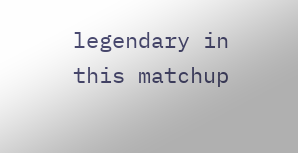legendary in this matchup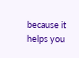because it helps you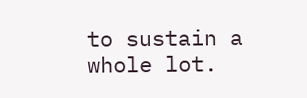to sustain a whole lot.